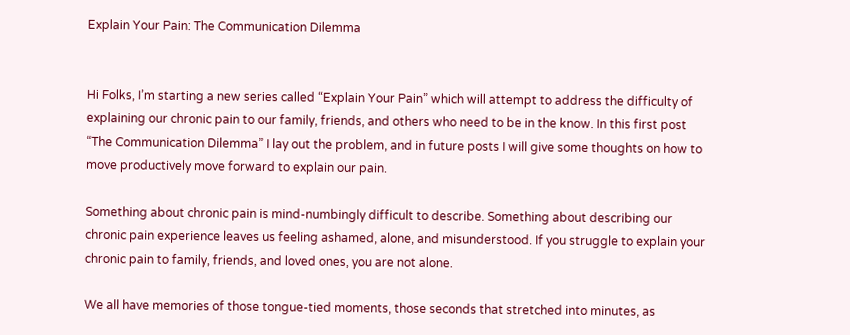Explain Your Pain: The Communication Dilemma


Hi Folks, I’m starting a new series called “Explain Your Pain” which will attempt to address the difficulty of explaining our chronic pain to our family, friends, and others who need to be in the know. In this first post “The Communication Dilemma” I lay out the problem, and in future posts I will give some thoughts on how to move productively move forward to explain our pain.

Something about chronic pain is mind-numbingly difficult to describe. Something about describing our chronic pain experience leaves us feeling ashamed, alone, and misunderstood. If you struggle to explain your chronic pain to family, friends, and loved ones, you are not alone.

We all have memories of those tongue-tied moments, those seconds that stretched into minutes, as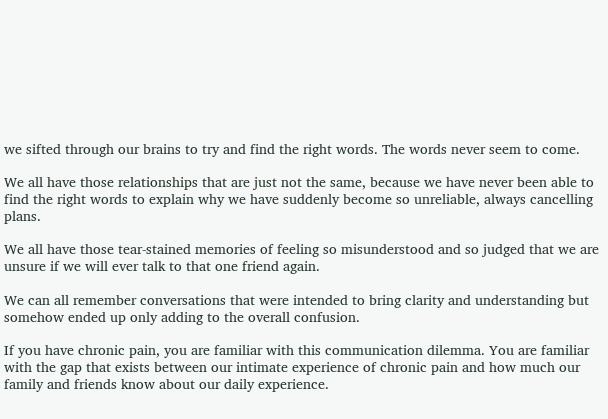we sifted through our brains to try and find the right words. The words never seem to come.

We all have those relationships that are just not the same, because we have never been able to find the right words to explain why we have suddenly become so unreliable, always cancelling plans.

We all have those tear-stained memories of feeling so misunderstood and so judged that we are unsure if we will ever talk to that one friend again.

We can all remember conversations that were intended to bring clarity and understanding but somehow ended up only adding to the overall confusion.

If you have chronic pain, you are familiar with this communication dilemma. You are familiar with the gap that exists between our intimate experience of chronic pain and how much our family and friends know about our daily experience.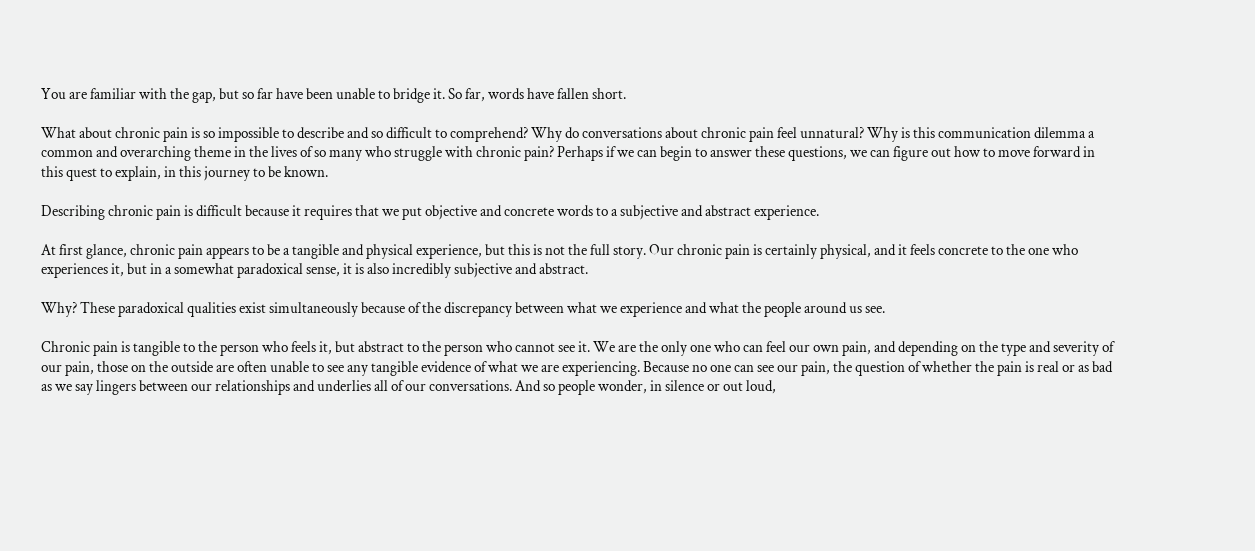You are familiar with the gap, but so far have been unable to bridge it. So far, words have fallen short.

What about chronic pain is so impossible to describe and so difficult to comprehend? Why do conversations about chronic pain feel unnatural? Why is this communication dilemma a common and overarching theme in the lives of so many who struggle with chronic pain? Perhaps if we can begin to answer these questions, we can figure out how to move forward in this quest to explain, in this journey to be known.

Describing chronic pain is difficult because it requires that we put objective and concrete words to a subjective and abstract experience.

At first glance, chronic pain appears to be a tangible and physical experience, but this is not the full story. Our chronic pain is certainly physical, and it feels concrete to the one who experiences it, but in a somewhat paradoxical sense, it is also incredibly subjective and abstract.

Why? These paradoxical qualities exist simultaneously because of the discrepancy between what we experience and what the people around us see.

Chronic pain is tangible to the person who feels it, but abstract to the person who cannot see it. We are the only one who can feel our own pain, and depending on the type and severity of our pain, those on the outside are often unable to see any tangible evidence of what we are experiencing. Because no one can see our pain, the question of whether the pain is real or as bad as we say lingers between our relationships and underlies all of our conversations. And so people wonder, in silence or out loud,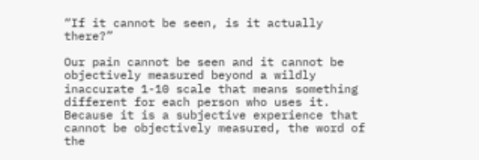“If it cannot be seen, is it actually there?”

Our pain cannot be seen and it cannot be objectively measured beyond a wildly inaccurate 1-10 scale that means something different for each person who uses it. Because it is a subjective experience that cannot be objectively measured, the word of the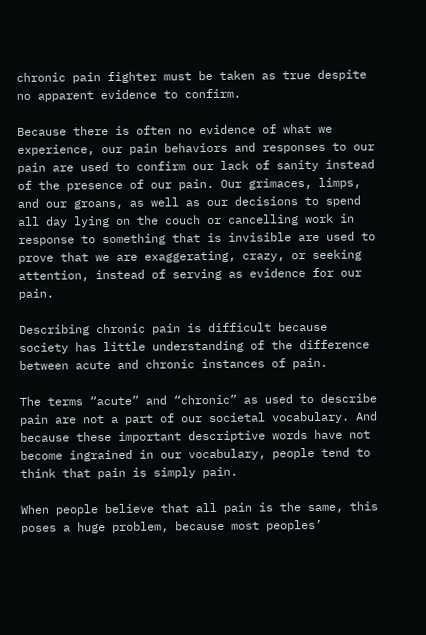chronic pain fighter must be taken as true despite no apparent evidence to confirm.

Because there is often no evidence of what we experience, our pain behaviors and responses to our pain are used to confirm our lack of sanity instead of the presence of our pain. Our grimaces, limps, and our groans, as well as our decisions to spend all day lying on the couch or cancelling work in response to something that is invisible are used to prove that we are exaggerating, crazy, or seeking attention, instead of serving as evidence for our pain.

Describing chronic pain is difficult because society has little understanding of the difference between acute and chronic instances of pain.

The terms “acute” and “chronic” as used to describe pain are not a part of our societal vocabulary. And because these important descriptive words have not become ingrained in our vocabulary, people tend to think that pain is simply pain.

When people believe that all pain is the same, this poses a huge problem, because most peoples’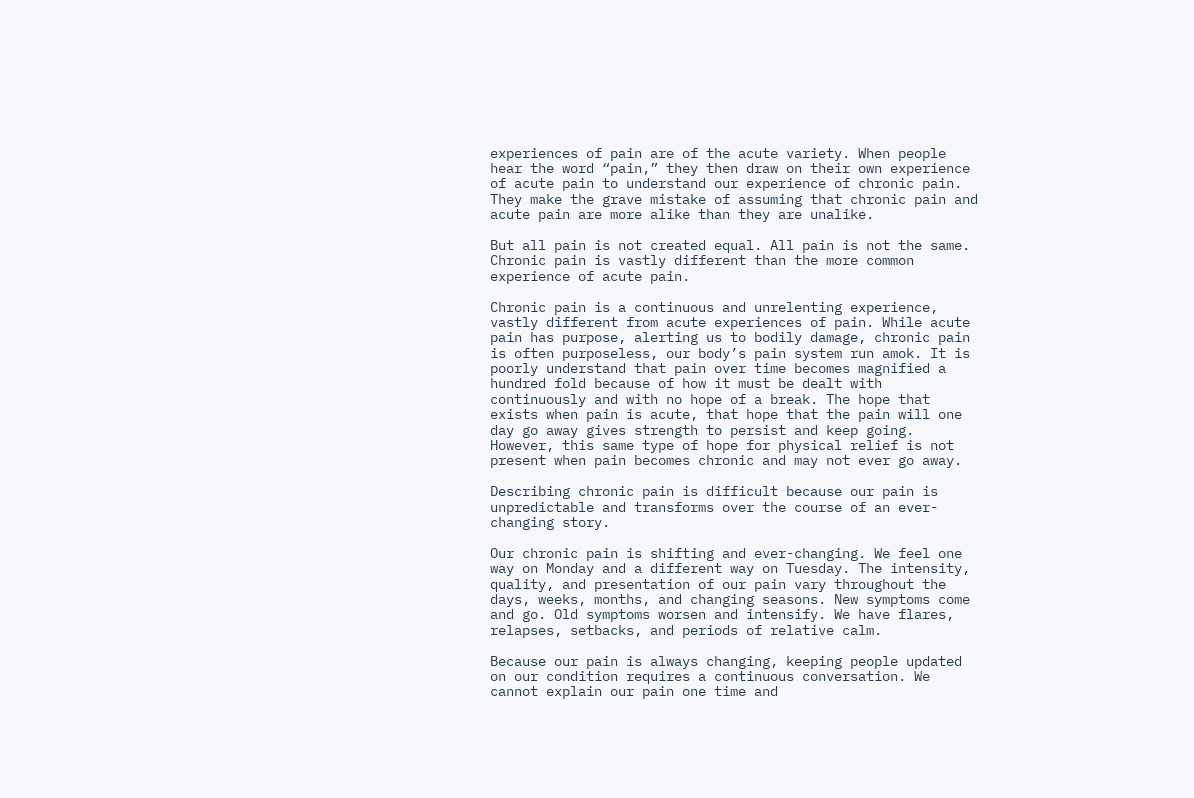experiences of pain are of the acute variety. When people hear the word “pain,” they then draw on their own experience of acute pain to understand our experience of chronic pain. They make the grave mistake of assuming that chronic pain and acute pain are more alike than they are unalike.

But all pain is not created equal. All pain is not the same. Chronic pain is vastly different than the more common experience of acute pain.

Chronic pain is a continuous and unrelenting experience, vastly different from acute experiences of pain. While acute pain has purpose, alerting us to bodily damage, chronic pain is often purposeless, our body’s pain system run amok. It is poorly understand that pain over time becomes magnified a hundred fold because of how it must be dealt with continuously and with no hope of a break. The hope that exists when pain is acute, that hope that the pain will one day go away gives strength to persist and keep going. However, this same type of hope for physical relief is not present when pain becomes chronic and may not ever go away.

Describing chronic pain is difficult because our pain is unpredictable and transforms over the course of an ever-changing story.

Our chronic pain is shifting and ever-changing. We feel one way on Monday and a different way on Tuesday. The intensity, quality, and presentation of our pain vary throughout the days, weeks, months, and changing seasons. New symptoms come and go. Old symptoms worsen and intensify. We have flares, relapses, setbacks, and periods of relative calm.

Because our pain is always changing, keeping people updated on our condition requires a continuous conversation. We cannot explain our pain one time and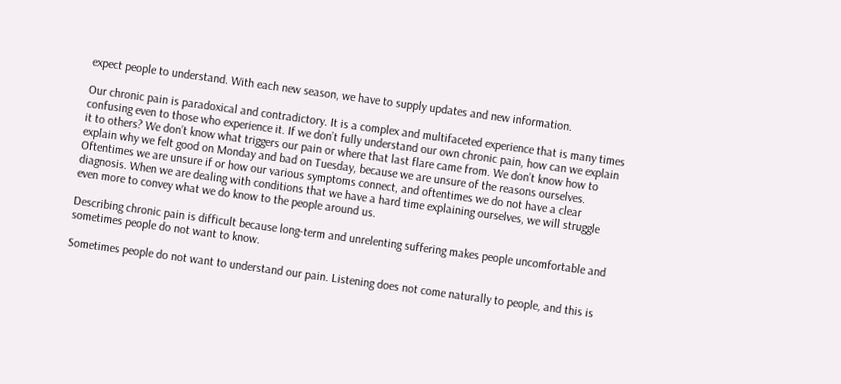expect people to understand. With each new season, we have to supply updates and new information.

Our chronic pain is paradoxical and contradictory. It is a complex and multifaceted experience that is many times confusing even to those who experience it. If we don’t fully understand our own chronic pain, how can we explain it to others? We don’t know what triggers our pain or where that last flare came from. We don’t know how to explain why we felt good on Monday and bad on Tuesday, because we are unsure of the reasons ourselves. Oftentimes we are unsure if or how our various symptoms connect, and oftentimes we do not have a clear diagnosis. When we are dealing with conditions that we have a hard time explaining ourselves, we will struggle even more to convey what we do know to the people around us.

Describing chronic pain is difficult because long-term and unrelenting suffering makes people uncomfortable and sometimes people do not want to know.

Sometimes people do not want to understand our pain. Listening does not come naturally to people, and this is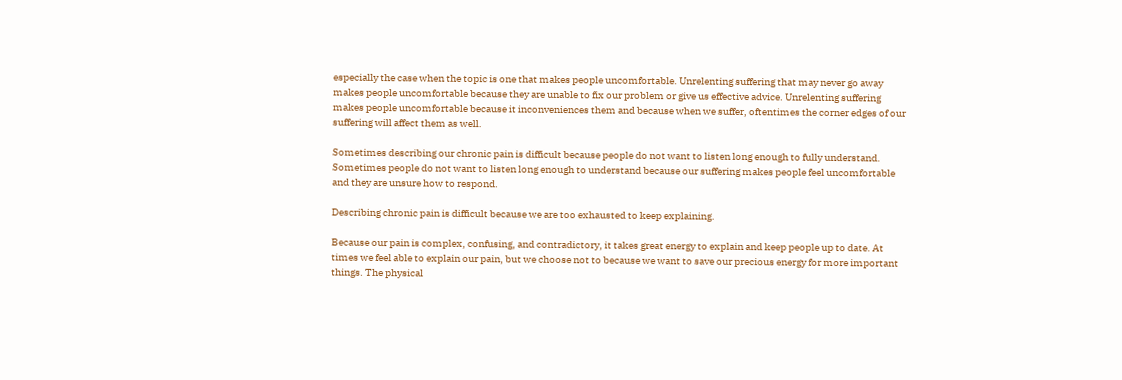especially the case when the topic is one that makes people uncomfortable. Unrelenting suffering that may never go away makes people uncomfortable because they are unable to fix our problem or give us effective advice. Unrelenting suffering makes people uncomfortable because it inconveniences them and because when we suffer, oftentimes the corner edges of our suffering will affect them as well.

Sometimes describing our chronic pain is difficult because people do not want to listen long enough to fully understand. Sometimes people do not want to listen long enough to understand because our suffering makes people feel uncomfortable and they are unsure how to respond.

Describing chronic pain is difficult because we are too exhausted to keep explaining.

Because our pain is complex, confusing, and contradictory, it takes great energy to explain and keep people up to date. At times we feel able to explain our pain, but we choose not to because we want to save our precious energy for more important things. The physical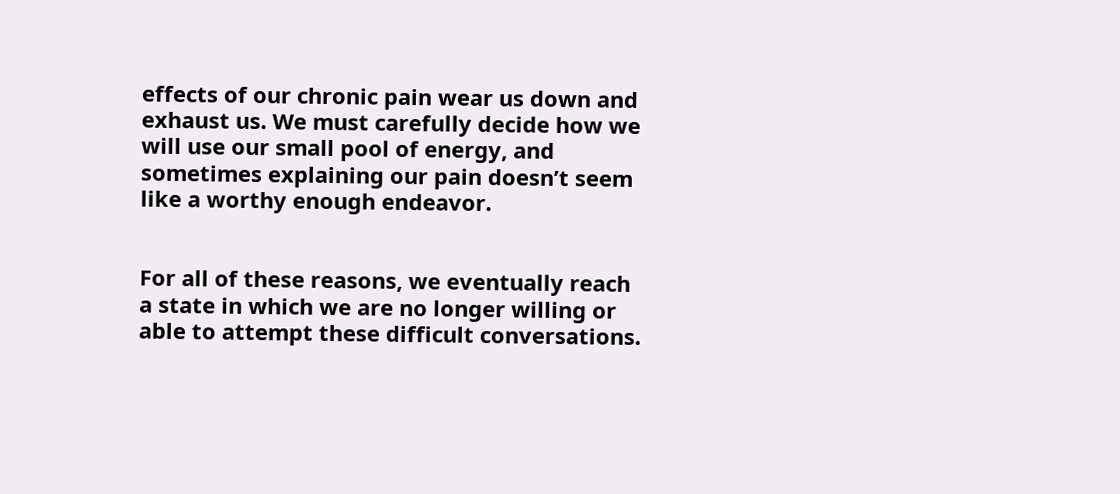effects of our chronic pain wear us down and exhaust us. We must carefully decide how we will use our small pool of energy, and sometimes explaining our pain doesn’t seem like a worthy enough endeavor.


For all of these reasons, we eventually reach a state in which we are no longer willing or able to attempt these difficult conversations.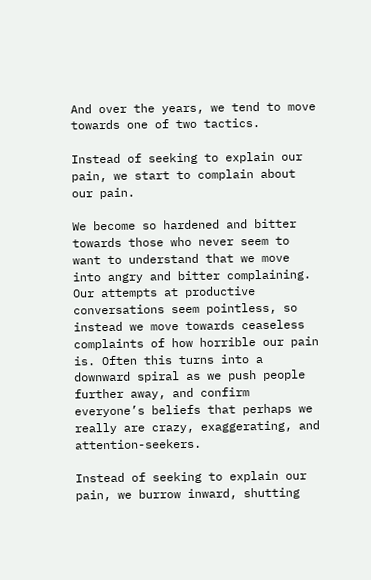And over the years, we tend to move towards one of two tactics.

Instead of seeking to explain our pain, we start to complain about our pain.

We become so hardened and bitter towards those who never seem to want to understand that we move into angry and bitter complaining. Our attempts at productive conversations seem pointless, so instead we move towards ceaseless complaints of how horrible our pain is. Often this turns into a downward spiral as we push people further away, and confirm everyone’s beliefs that perhaps we really are crazy, exaggerating, and attention-seekers.

Instead of seeking to explain our pain, we burrow inward, shutting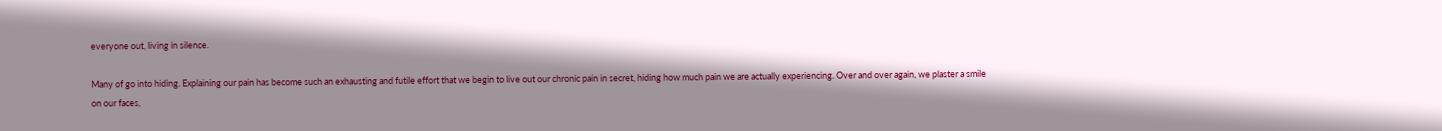everyone out, living in silence.

Many of go into hiding. Explaining our pain has become such an exhausting and futile effort that we begin to live out our chronic pain in secret, hiding how much pain we are actually experiencing. Over and over again, we plaster a smile on our faces,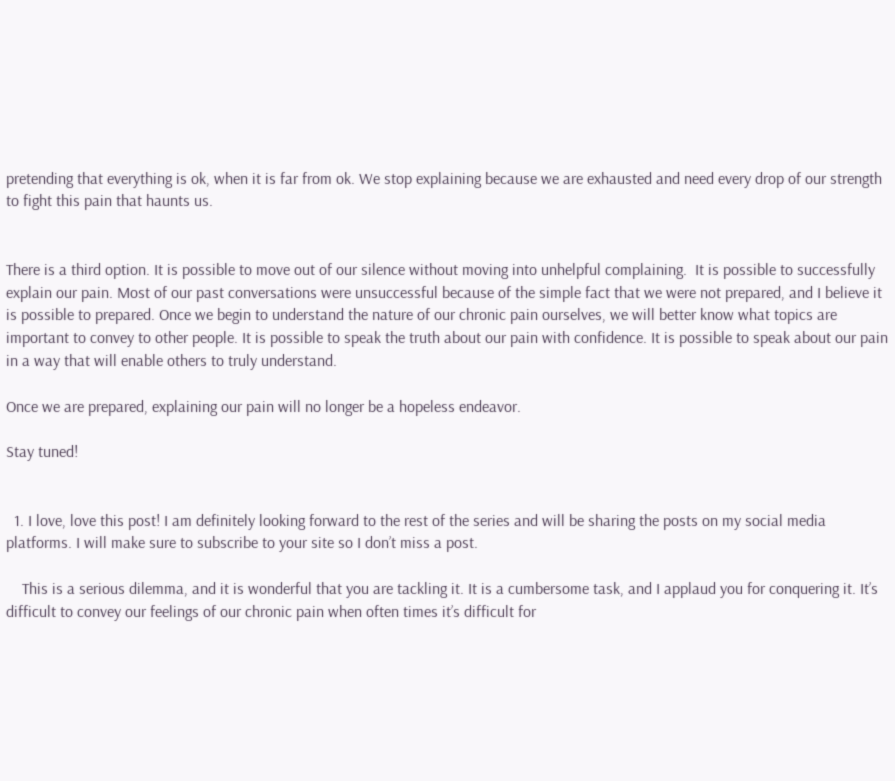pretending that everything is ok, when it is far from ok. We stop explaining because we are exhausted and need every drop of our strength to fight this pain that haunts us.


There is a third option. It is possible to move out of our silence without moving into unhelpful complaining.  It is possible to successfully explain our pain. Most of our past conversations were unsuccessful because of the simple fact that we were not prepared, and I believe it is possible to prepared. Once we begin to understand the nature of our chronic pain ourselves, we will better know what topics are important to convey to other people. It is possible to speak the truth about our pain with confidence. It is possible to speak about our pain in a way that will enable others to truly understand.

Once we are prepared, explaining our pain will no longer be a hopeless endeavor.

Stay tuned!


  1. I love, love this post! I am definitely looking forward to the rest of the series and will be sharing the posts on my social media platforms. I will make sure to subscribe to your site so I don’t miss a post.

    This is a serious dilemma, and it is wonderful that you are tackling it. It is a cumbersome task, and I applaud you for conquering it. It’s difficult to convey our feelings of our chronic pain when often times it’s difficult for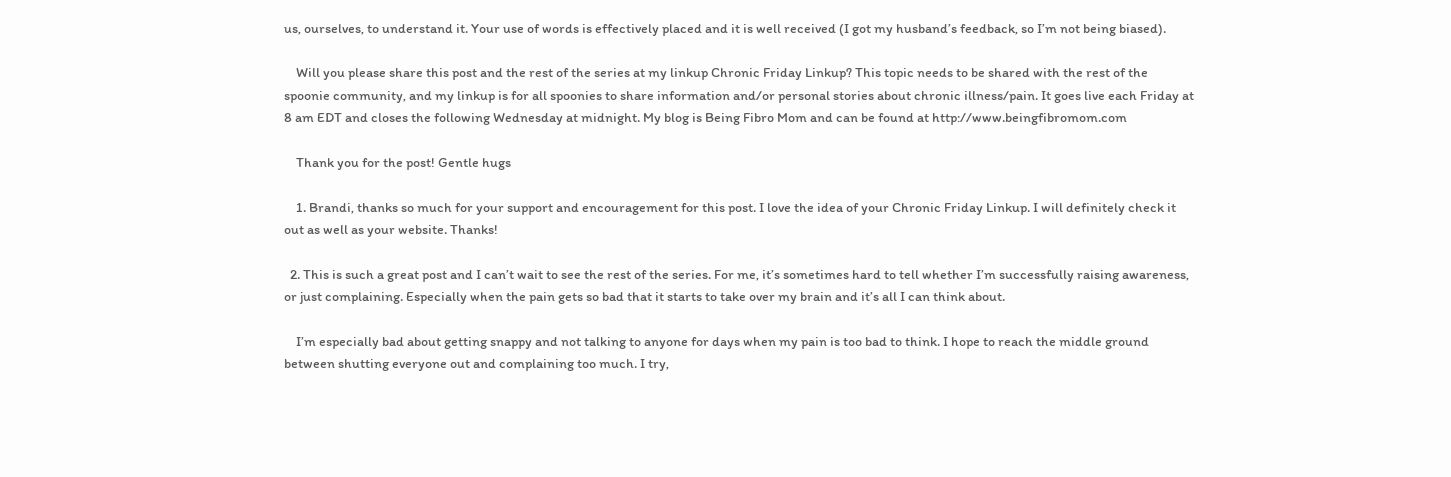us, ourselves, to understand it. Your use of words is effectively placed and it is well received (I got my husband’s feedback, so I’m not being biased).

    Will you please share this post and the rest of the series at my linkup Chronic Friday Linkup? This topic needs to be shared with the rest of the spoonie community, and my linkup is for all spoonies to share information and/or personal stories about chronic illness/pain. It goes live each Friday at 8 am EDT and closes the following Wednesday at midnight. My blog is Being Fibro Mom and can be found at http://www.beingfibromom.com

    Thank you for the post! Gentle hugs

    1. Brandi, thanks so much for your support and encouragement for this post. I love the idea of your Chronic Friday Linkup. I will definitely check it out as well as your website. Thanks!

  2. This is such a great post and I can’t wait to see the rest of the series. For me, it’s sometimes hard to tell whether I’m successfully raising awareness, or just complaining. Especially when the pain gets so bad that it starts to take over my brain and it’s all I can think about.

    I’m especially bad about getting snappy and not talking to anyone for days when my pain is too bad to think. I hope to reach the middle ground between shutting everyone out and complaining too much. I try,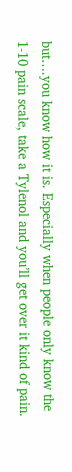but….you know how it is. Especially when people only know the 1-10 pain scale, take a Tylenol and you’ll get over it kind of pain.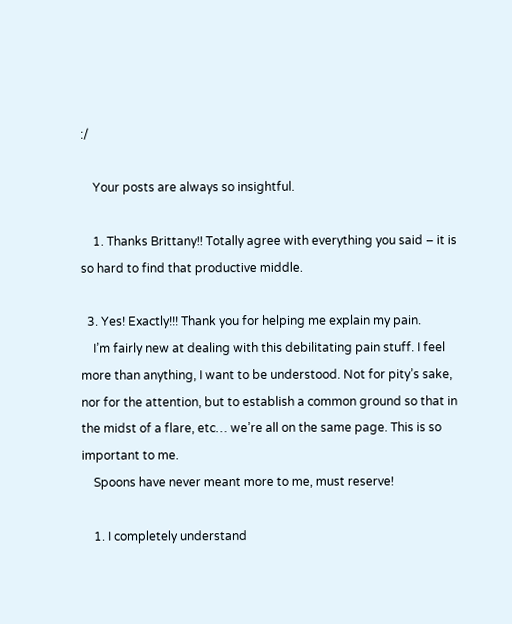:/

    Your posts are always so insightful.

    1. Thanks Brittany!! Totally agree with everything you said – it is so hard to find that productive middle.

  3. Yes! Exactly!!! Thank you for helping me explain my pain.
    I’m fairly new at dealing with this debilitating pain stuff. I feel more than anything, I want to be understood. Not for pity’s sake, nor for the attention, but to establish a common ground so that in the midst of a flare, etc… we’re all on the same page. This is so important to me.
    Spoons have never meant more to me, must reserve!

    1. I completely understand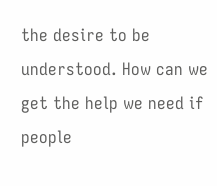the desire to be understood. How can we get the help we need if people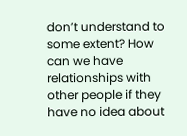don’t understand to some extent? How can we have relationships with other people if they have no idea about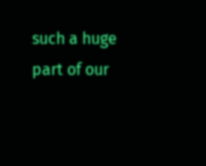such a huge part of our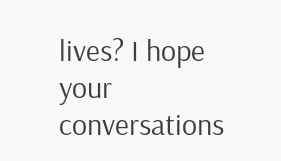lives? I hope your conversations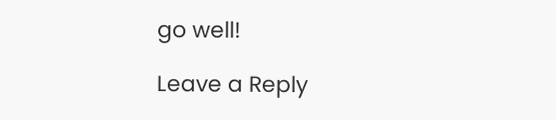go well!

Leave a Reply